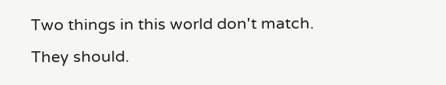Two things in this world don't match. They should.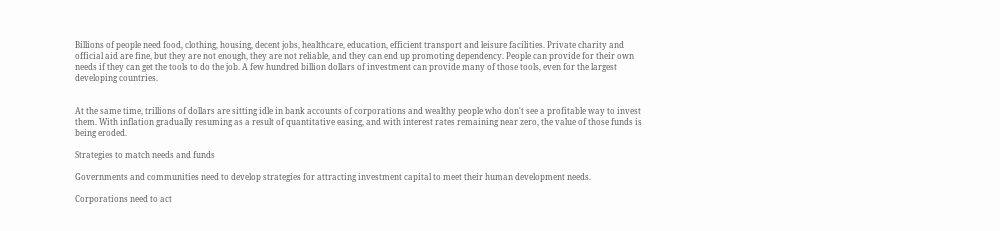Billions of people need food, clothing, housing, decent jobs, healthcare, education, efficient transport and leisure facilities. Private charity and official aid are fine, but they are not enough, they are not reliable, and they can end up promoting dependency. People can provide for their own needs if they can get the tools to do the job. A few hundred billion dollars of investment can provide many of those tools, even for the largest developing countries.


At the same time, trillions of dollars are sitting idle in bank accounts of corporations and wealthy people who don't see a profitable way to invest them. With inflation gradually resuming as a result of quantitative easing, and with interest rates remaining near zero, the value of those funds is being eroded.

Strategies to match needs and funds

Governments and communities need to develop strategies for attracting investment capital to meet their human development needs.

Corporations need to act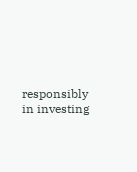responsibly in investing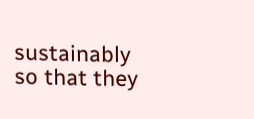sustainably so that they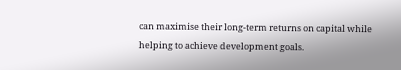can maximise their long-term returns on capital while helping to achieve development goals.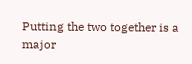Putting the two together is a major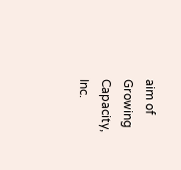aim of Growing Capacity, Inc.